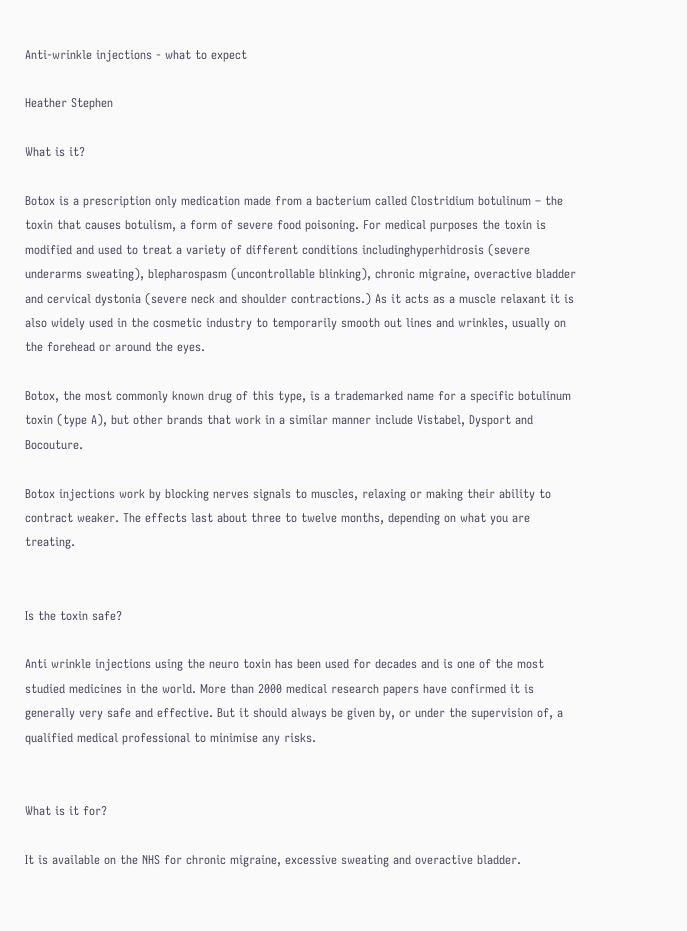Anti-wrinkle injections - what to expect

Heather Stephen

What is it?

Botox is a prescription only medication made from a bacterium called Clostridium botulinum – the toxin that causes botulism, a form of severe food poisoning. For medical purposes the toxin is modified and used to treat a variety of different conditions includinghyperhidrosis (severe underarms sweating), blepharospasm (uncontrollable blinking), chronic migraine, overactive bladder and cervical dystonia (severe neck and shoulder contractions.) As it acts as a muscle relaxant it is also widely used in the cosmetic industry to temporarily smooth out lines and wrinkles, usually on the forehead or around the eyes.

Botox, the most commonly known drug of this type, is a trademarked name for a specific botulinum toxin (type A), but other brands that work in a similar manner include Vistabel, Dysport and Bocouture.

Botox injections work by blocking nerves signals to muscles, relaxing or making their ability to contract weaker. The effects last about three to twelve months, depending on what you are treating.


Is the toxin safe?

Anti wrinkle injections using the neuro toxin has been used for decades and is one of the most studied medicines in the world. More than 2000 medical research papers have confirmed it is generally very safe and effective. But it should always be given by, or under the supervision of, a qualified medical professional to minimise any risks.


What is it for?

It is available on the NHS for chronic migraine, excessive sweating and overactive bladder.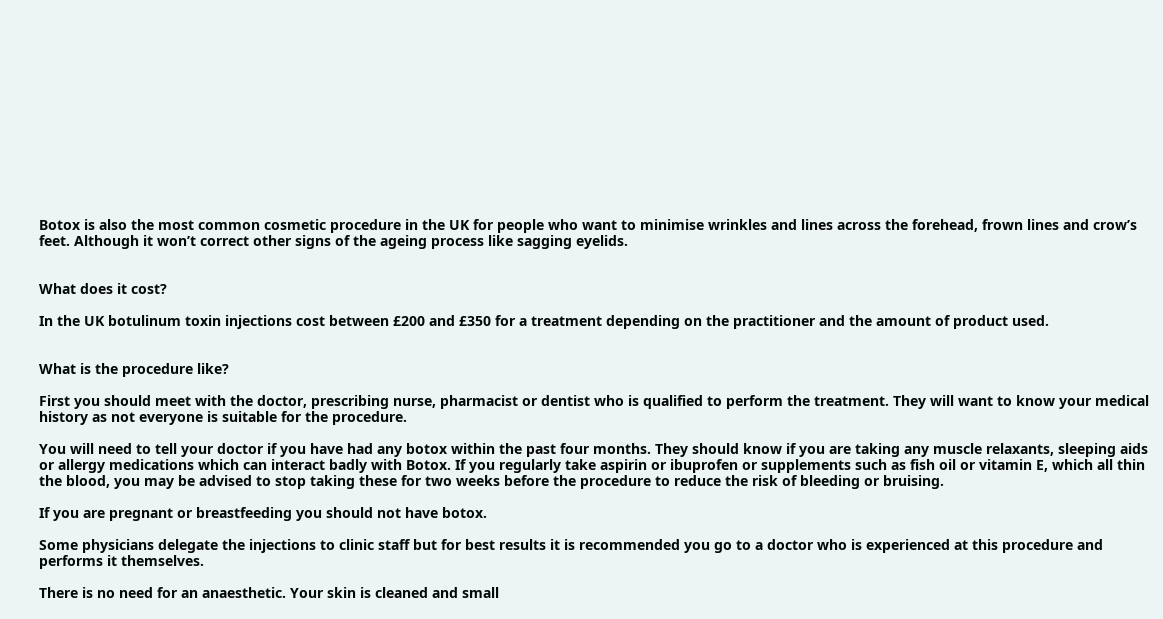Botox is also the most common cosmetic procedure in the UK for people who want to minimise wrinkles and lines across the forehead, frown lines and crow’s feet. Although it won’t correct other signs of the ageing process like sagging eyelids.


What does it cost?

In the UK botulinum toxin injections cost between £200 and £350 for a treatment depending on the practitioner and the amount of product used.


What is the procedure like?

First you should meet with the doctor, prescribing nurse, pharmacist or dentist who is qualified to perform the treatment. They will want to know your medical history as not everyone is suitable for the procedure.

You will need to tell your doctor if you have had any botox within the past four months. They should know if you are taking any muscle relaxants, sleeping aids or allergy medications which can interact badly with Botox. If you regularly take aspirin or ibuprofen or supplements such as fish oil or vitamin E, which all thin the blood, you may be advised to stop taking these for two weeks before the procedure to reduce the risk of bleeding or bruising.

If you are pregnant or breastfeeding you should not have botox.

Some physicians delegate the injections to clinic staff but for best results it is recommended you go to a doctor who is experienced at this procedure and performs it themselves.

There is no need for an anaesthetic. Your skin is cleaned and small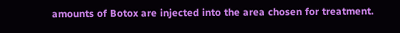amounts of Botox are injected into the area chosen for treatment.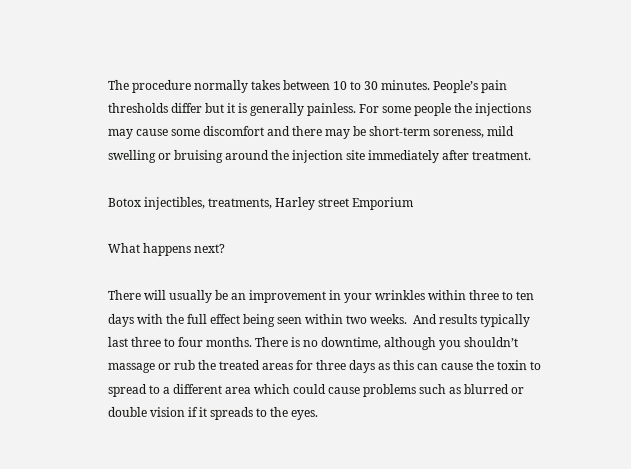The procedure normally takes between 10 to 30 minutes. People’s pain thresholds differ but it is generally painless. For some people the injections may cause some discomfort and there may be short-term soreness, mild swelling or bruising around the injection site immediately after treatment.

Botox injectibles, treatments, Harley street Emporium

What happens next?

There will usually be an improvement in your wrinkles within three to ten days with the full effect being seen within two weeks.  And results typically last three to four months. There is no downtime, although you shouldn’t massage or rub the treated areas for three days as this can cause the toxin to spread to a different area which could cause problems such as blurred or double vision if it spreads to the eyes.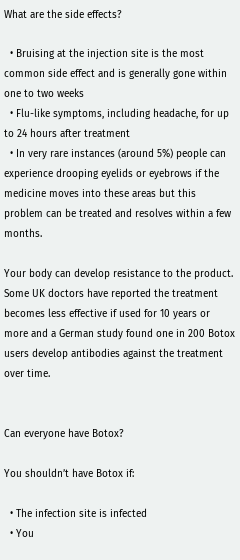What are the side effects?

  • Bruising at the injection site is the most common side effect and is generally gone within one to two weeks
  • Flu-like symptoms, including headache, for up to 24 hours after treatment
  • In very rare instances (around 5%) people can experience drooping eyelids or eyebrows if the medicine moves into these areas but this problem can be treated and resolves within a few months.

Your body can develop resistance to the product. Some UK doctors have reported the treatment becomes less effective if used for 10 years or more and a German study found one in 200 Botox users develop antibodies against the treatment over time.


Can everyone have Botox?

You shouldn’t have Botox if:

  • The infection site is infected
  • You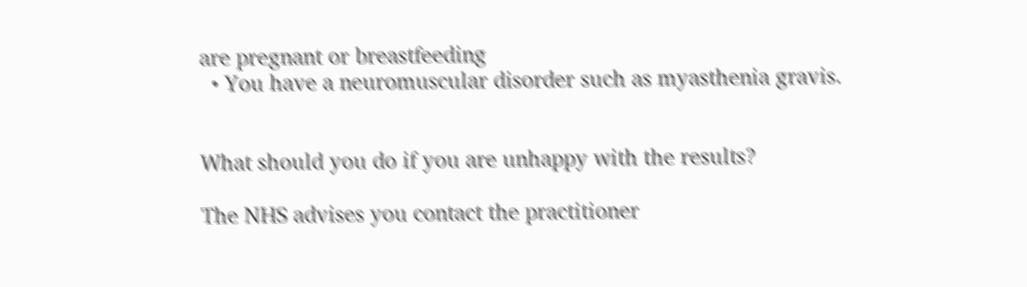are pregnant or breastfeeding
  • You have a neuromuscular disorder such as myasthenia gravis.


What should you do if you are unhappy with the results?

The NHS advises you contact the practitioner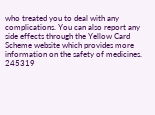who treated you to deal with any complications. You can also report any side effects through the Yellow Card Scheme website which provides more information on the safety of medicines. 245319